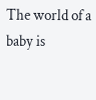The world of a baby is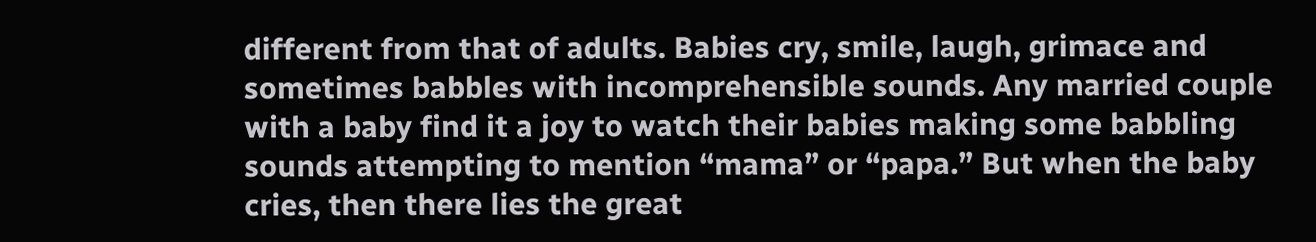different from that of adults. Babies cry, smile, laugh, grimace and sometimes babbles with incomprehensible sounds. Any married couple with a baby find it a joy to watch their babies making some babbling sounds attempting to mention “mama” or “papa.” But when the baby cries, then there lies the great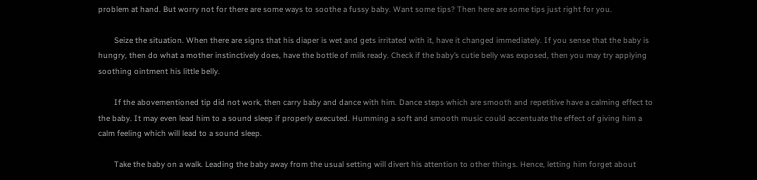problem at hand. But worry not for there are some ways to soothe a fussy baby. Want some tips? Then here are some tips just right for you.

        Seize the situation. When there are signs that his diaper is wet and gets irritated with it, have it changed immediately. If you sense that the baby is hungry, then do what a mother instinctively does, have the bottle of milk ready. Check if the baby’s cutie belly was exposed, then you may try applying soothing ointment his little belly.

        If the abovementioned tip did not work, then carry baby and dance with him. Dance steps which are smooth and repetitive have a calming effect to the baby. It may even lead him to a sound sleep if properly executed. Humming a soft and smooth music could accentuate the effect of giving him a calm feeling which will lead to a sound sleep.

        Take the baby on a walk. Leading the baby away from the usual setting will divert his attention to other things. Hence, letting him forget about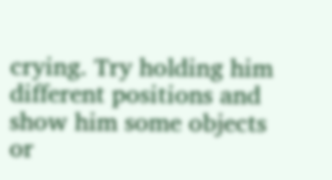crying. Try holding him different positions and show him some objects or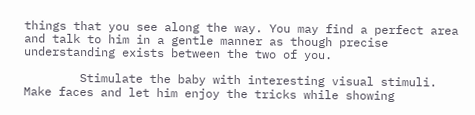things that you see along the way. You may find a perfect area and talk to him in a gentle manner as though precise understanding exists between the two of you.

        Stimulate the baby with interesting visual stimuli. Make faces and let him enjoy the tricks while showing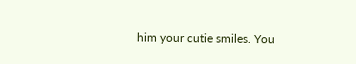him your cutie smiles. You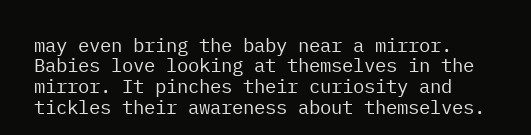may even bring the baby near a mirror. Babies love looking at themselves in the mirror. It pinches their curiosity and tickles their awareness about themselves.